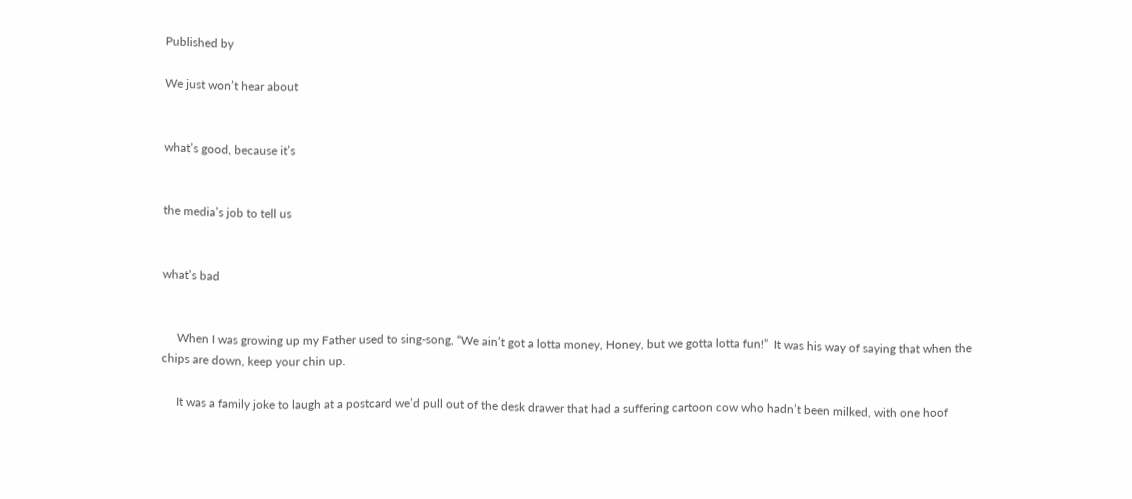Published by

We just won’t hear about


what’s good, because it’s


the media’s job to tell us


what’s bad


     When I was growing up my Father used to sing-song, “We ain’t got a lotta money, Honey, but we gotta lotta fun!”  It was his way of saying that when the chips are down, keep your chin up.

     It was a family joke to laugh at a postcard we’d pull out of the desk drawer that had a suffering cartoon cow who hadn’t been milked, with one hoof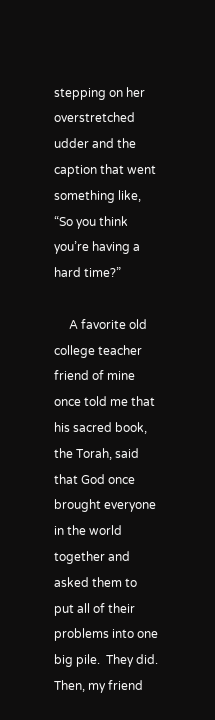stepping on her overstretched udder and the caption that went something like, “So you think you’re having a hard time?”

     A favorite old college teacher friend of mine once told me that his sacred book, the Torah, said that God once brought everyone in the world together and asked them to put all of their problems into one big pile.  They did.  Then, my friend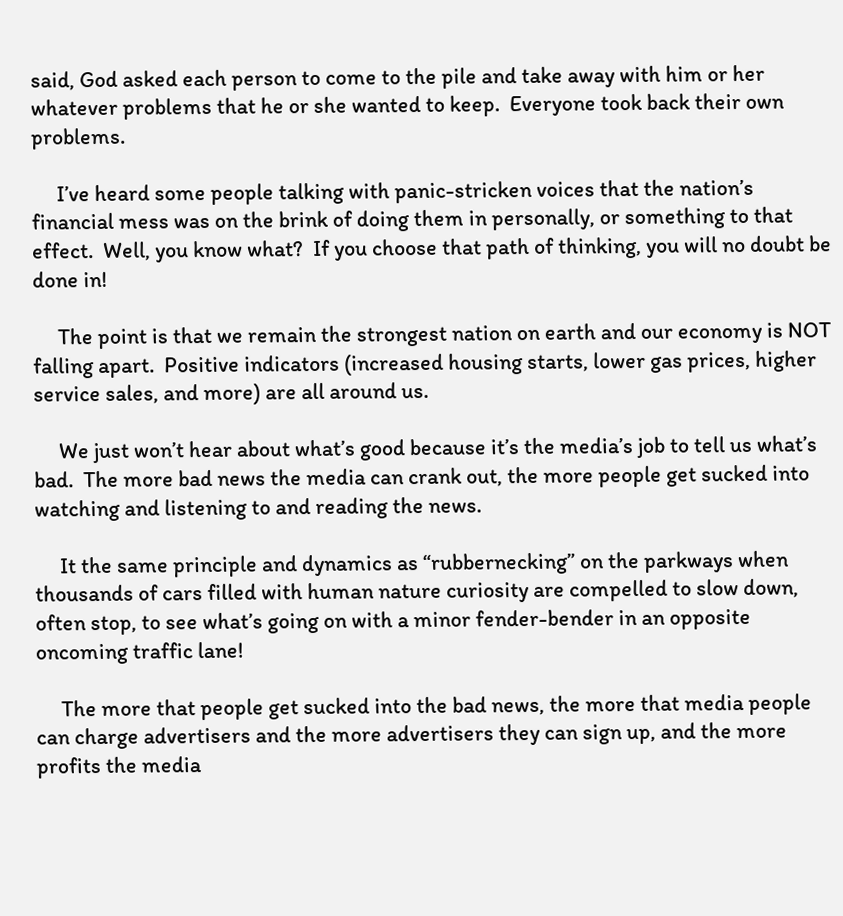said, God asked each person to come to the pile and take away with him or her whatever problems that he or she wanted to keep.  Everyone took back their own problems.

     I’ve heard some people talking with panic-stricken voices that the nation’s financial mess was on the brink of doing them in personally, or something to that effect.  Well, you know what?  If you choose that path of thinking, you will no doubt be done in!

     The point is that we remain the strongest nation on earth and our economy is NOT falling apart.  Positive indicators (increased housing starts, lower gas prices, higher service sales, and more) are all around us.

     We just won’t hear about what’s good because it’s the media’s job to tell us what’s bad.  The more bad news the media can crank out, the more people get sucked into watching and listening to and reading the news.

     It the same principle and dynamics as “rubbernecking” on the parkways when thousands of cars filled with human nature curiosity are compelled to slow down, often stop, to see what’s going on with a minor fender-bender in an opposite oncoming traffic lane!

     The more that people get sucked into the bad news, the more that media people can charge advertisers and the more advertisers they can sign up, and the more profits the media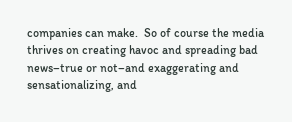companies can make.  So of course the media thrives on creating havoc and spreading bad news–true or not–and exaggerating and sensationalizing, and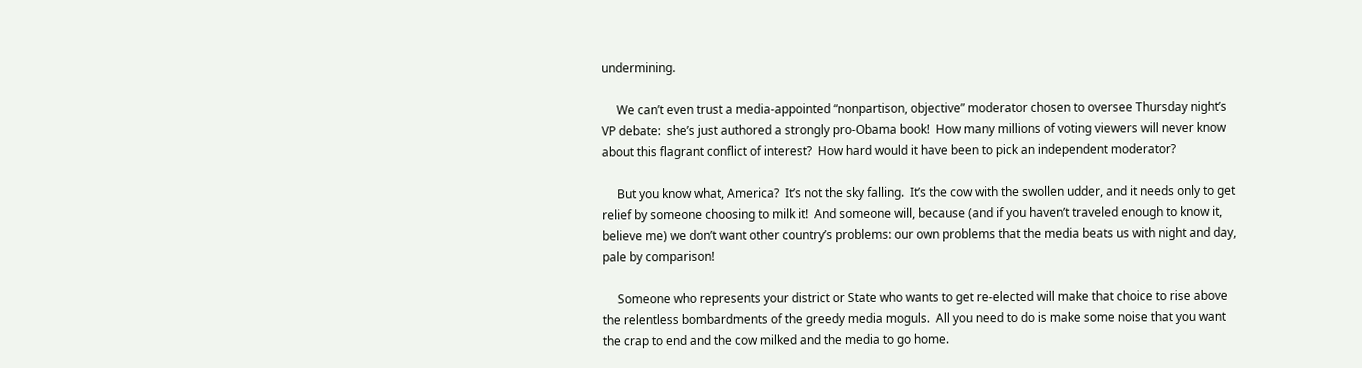undermining.

     We can’t even trust a media-appointed “nonpartison, objective” moderator chosen to oversee Thursday night’s VP debate:  she’s just authored a strongly pro-Obama book!  How many millions of voting viewers will never know about this flagrant conflict of interest?  How hard would it have been to pick an independent moderator?

     But you know what, America?  It’s not the sky falling.  It’s the cow with the swollen udder, and it needs only to get relief by someone choosing to milk it!  And someone will, because (and if you haven’t traveled enough to know it, believe me) we don’t want other country’s problems: our own problems that the media beats us with night and day, pale by comparison!

     Someone who represents your district or State who wants to get re-elected will make that choice to rise above the relentless bombardments of the greedy media moguls.  All you need to do is make some noise that you want the crap to end and the cow milked and the media to go home.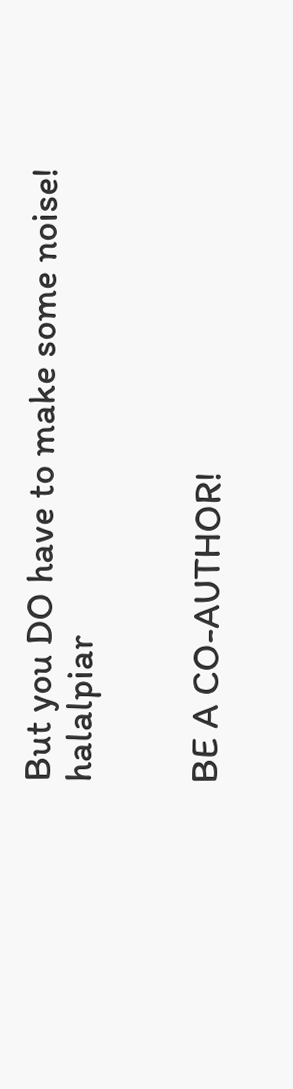But you DO have to make some noise!     halalpiar


BE A CO-AUTHOR!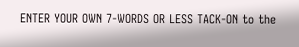ENTER YOUR OWN 7-WORDS OR LESS TACK-ON to the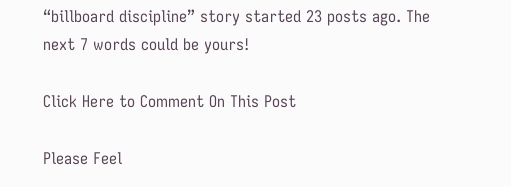“billboard discipline” story started 23 posts ago. The next 7 words could be yours!

Click Here to Comment On This Post

Please Feel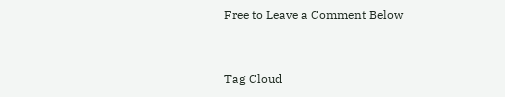Free to Leave a Comment Below


Tag Cloud